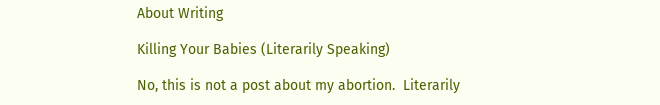About Writing

Killing Your Babies (Literarily Speaking)

No, this is not a post about my abortion.  Literarily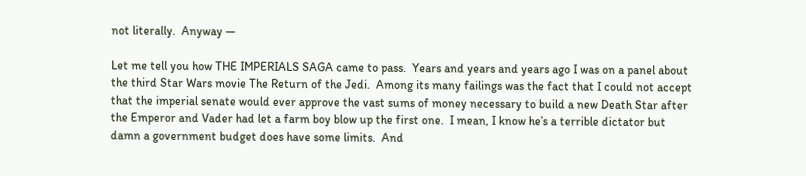not literally.  Anyway —

Let me tell you how THE IMPERIALS SAGA came to pass.  Years and years and years ago I was on a panel about the third Star Wars movie The Return of the Jedi.  Among its many failings was the fact that I could not accept that the imperial senate would ever approve the vast sums of money necessary to build a new Death Star after the Emperor and Vader had let a farm boy blow up the first one.  I mean, I know he’s a terrible dictator but damn a government budget does have some limits.  And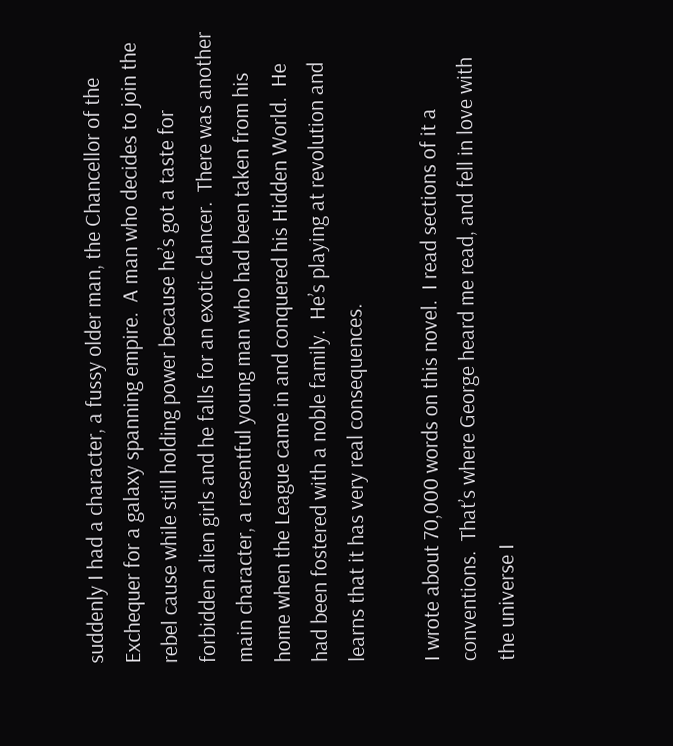suddenly I had a character, a fussy older man, the Chancellor of the Exchequer for a galaxy spanning empire.  A man who decides to join the rebel cause while still holding power because he’s got a taste for forbidden alien girls and he falls for an exotic dancer.  There was another main character, a resentful young man who had been taken from his home when the League came in and conquered his Hidden World.  He had been fostered with a noble family.  He’s playing at revolution and learns that it has very real consequences.

I wrote about 70,000 words on this novel.  I read sections of it a conventions.  That’s where George heard me read, and fell in love with the universe I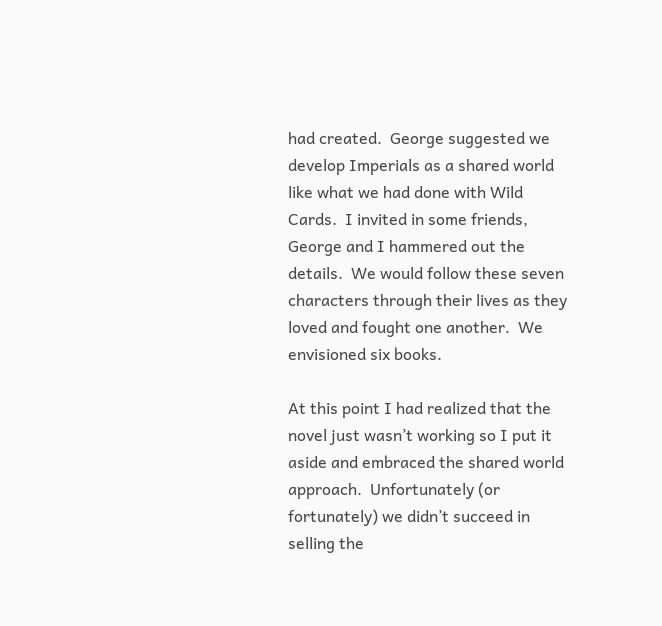had created.  George suggested we develop Imperials as a shared world like what we had done with Wild Cards.  I invited in some friends, George and I hammered out the details.  We would follow these seven characters through their lives as they loved and fought one another.  We envisioned six books.

At this point I had realized that the novel just wasn’t working so I put it aside and embraced the shared world approach.  Unfortunately (or fortunately) we didn’t succeed in selling the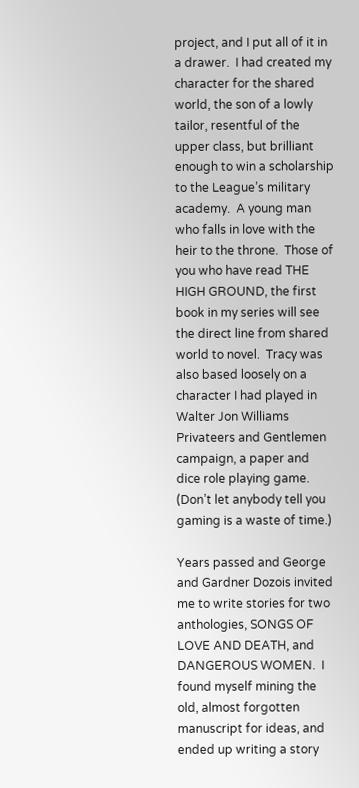project, and I put all of it in a drawer.  I had created my character for the shared world, the son of a lowly tailor, resentful of the upper class, but brilliant enough to win a scholarship to the League’s military academy.  A young man who falls in love with the heir to the throne.  Those of you who have read THE HIGH GROUND, the first book in my series will see the direct line from shared world to novel.  Tracy was also based loosely on a character I had played in Walter Jon Williams Privateers and Gentlemen campaign, a paper and dice role playing game.  (Don’t let anybody tell you gaming is a waste of time.)

Years passed and George and Gardner Dozois invited me to write stories for two anthologies, SONGS OF LOVE AND DEATH, and DANGEROUS WOMEN.  I found myself mining the old, almost forgotten manuscript for ideas, and ended up writing a story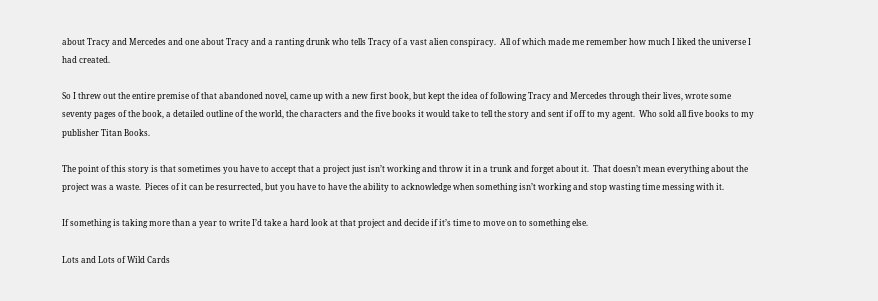about Tracy and Mercedes and one about Tracy and a ranting drunk who tells Tracy of a vast alien conspiracy.  All of which made me remember how much I liked the universe I had created.

So I threw out the entire premise of that abandoned novel, came up with a new first book, but kept the idea of following Tracy and Mercedes through their lives, wrote some seventy pages of the book, a detailed outline of the world, the characters and the five books it would take to tell the story and sent if off to my agent.  Who sold all five books to my publisher Titan Books.

The point of this story is that sometimes you have to accept that a project just isn’t working and throw it in a trunk and forget about it.  That doesn’t mean everything about the project was a waste.  Pieces of it can be resurrected, but you have to have the ability to acknowledge when something isn’t working and stop wasting time messing with it.

If something is taking more than a year to write I’d take a hard look at that project and decide if it’s time to move on to something else.

Lots and Lots of Wild Cards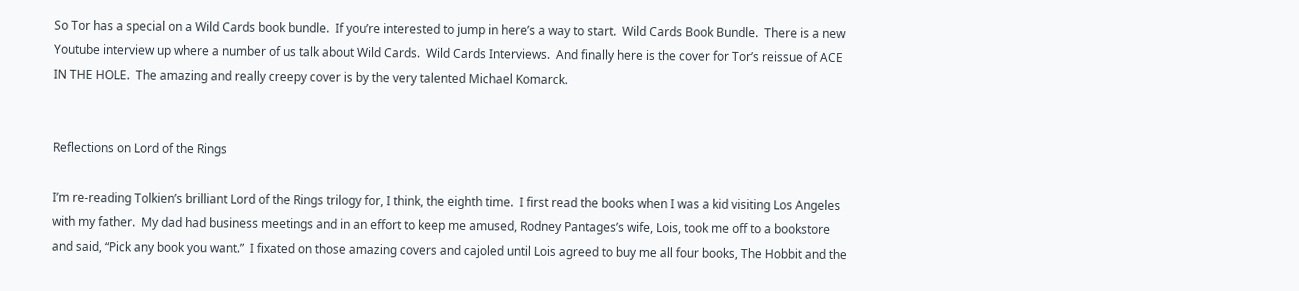So Tor has a special on a Wild Cards book bundle.  If you’re interested to jump in here’s a way to start.  Wild Cards Book Bundle.  There is a new Youtube interview up where a number of us talk about Wild Cards.  Wild Cards Interviews.  And finally here is the cover for Tor’s reissue of ACE IN THE HOLE.  The amazing and really creepy cover is by the very talented Michael Komarck.


Reflections on Lord of the Rings

I’m re-reading Tolkien’s brilliant Lord of the Rings trilogy for, I think, the eighth time.  I first read the books when I was a kid visiting Los Angeles with my father.  My dad had business meetings and in an effort to keep me amused, Rodney Pantages’s wife, Lois, took me off to a bookstore and said, “Pick any book you want.”  I fixated on those amazing covers and cajoled until Lois agreed to buy me all four books, The Hobbit and the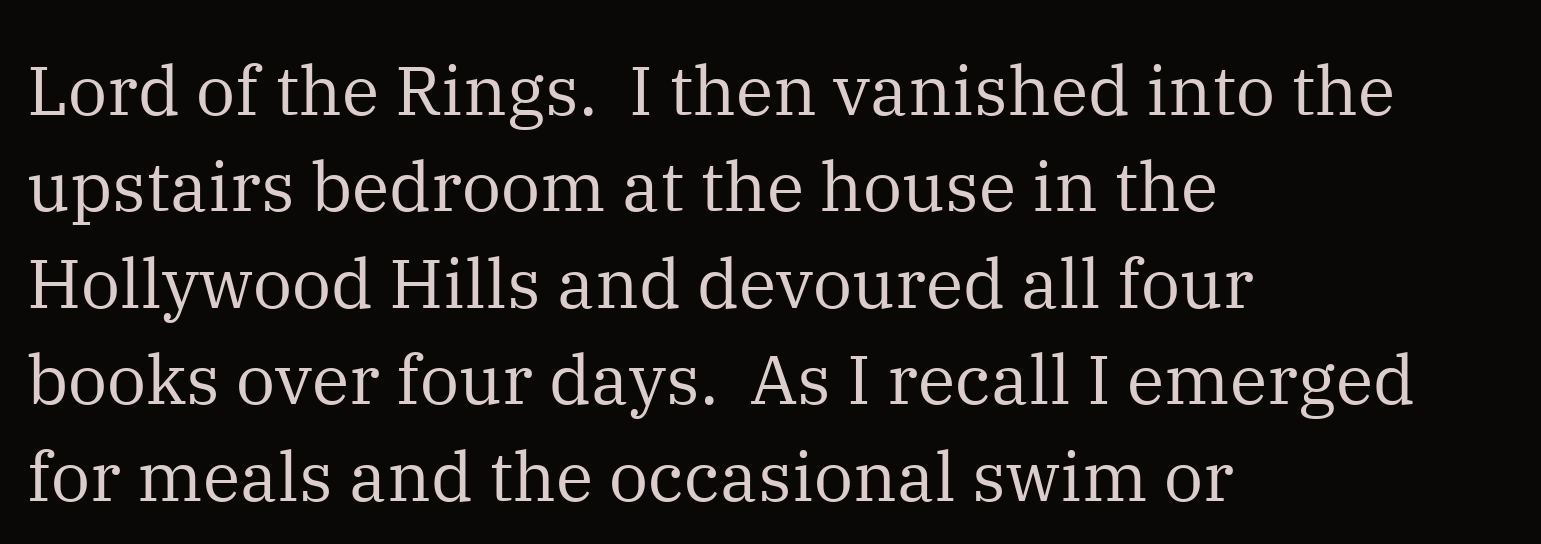Lord of the Rings.  I then vanished into the upstairs bedroom at the house in the Hollywood Hills and devoured all four books over four days.  As I recall I emerged for meals and the occasional swim or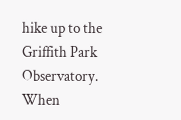hike up to the Griffith Park Observatory.  When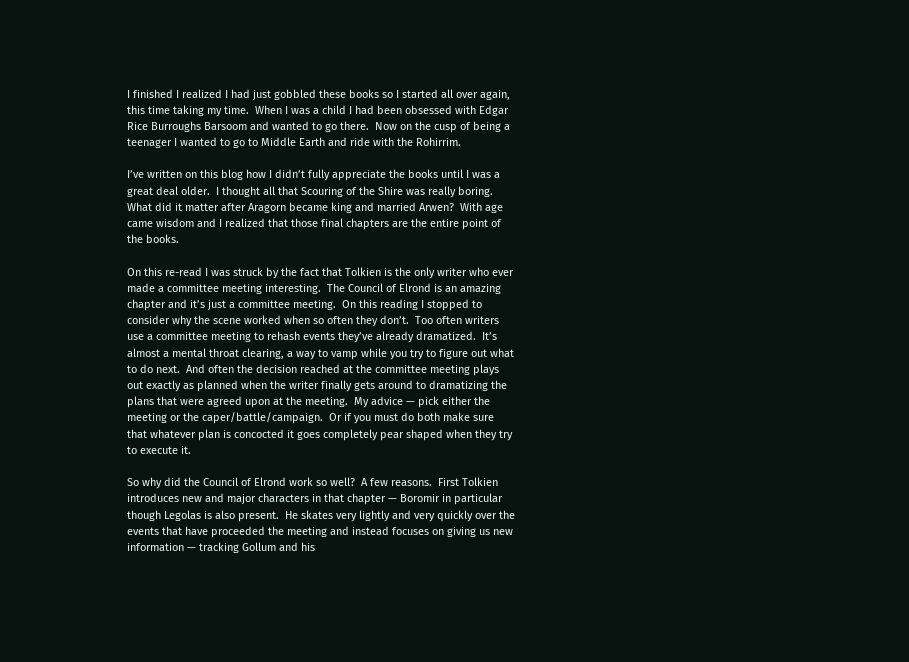I finished I realized I had just gobbled these books so I started all over again, this time taking my time.  When I was a child I had been obsessed with Edgar Rice Burroughs Barsoom and wanted to go there.  Now on the cusp of being a teenager I wanted to go to Middle Earth and ride with the Rohirrim.

I’ve written on this blog how I didn’t fully appreciate the books until I was a great deal older.  I thought all that Scouring of the Shire was really boring.  What did it matter after Aragorn became king and married Arwen?  With age came wisdom and I realized that those final chapters are the entire point of the books.

On this re-read I was struck by the fact that Tolkien is the only writer who ever made a committee meeting interesting.  The Council of Elrond is an amazing chapter and it’s just a committee meeting.  On this reading I stopped to consider why the scene worked when so often they don’t.  Too often writers use a committee meeting to rehash events they’ve already dramatized.  It’s almost a mental throat clearing, a way to vamp while you try to figure out what to do next.  And often the decision reached at the committee meeting plays out exactly as planned when the writer finally gets around to dramatizing the plans that were agreed upon at the meeting.  My advice — pick either the meeting or the caper/battle/campaign.  Or if you must do both make sure that whatever plan is concocted it goes completely pear shaped when they try to execute it.

So why did the Council of Elrond work so well?  A few reasons.  First Tolkien introduces new and major characters in that chapter — Boromir in particular though Legolas is also present.  He skates very lightly and very quickly over the events that have proceeded the meeting and instead focuses on giving us new information — tracking Gollum and his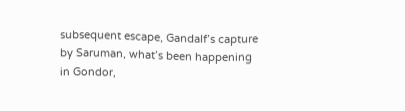subsequent escape, Gandalf’s capture by Saruman, what’s been happening in Gondor,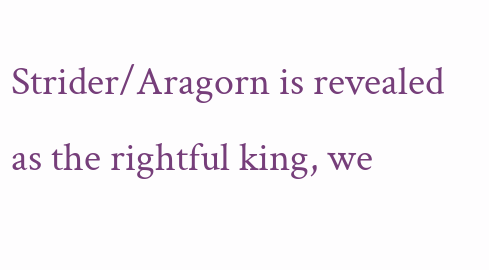Strider/Aragorn is revealed as the rightful king, we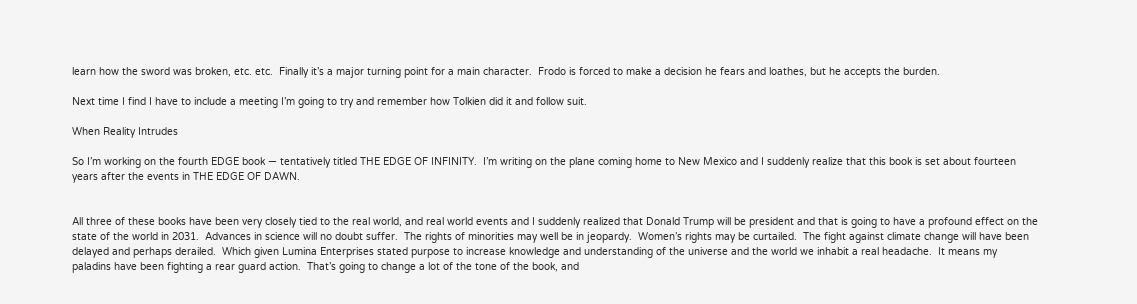learn how the sword was broken, etc. etc.  Finally it’s a major turning point for a main character.  Frodo is forced to make a decision he fears and loathes, but he accepts the burden.

Next time I find I have to include a meeting I’m going to try and remember how Tolkien did it and follow suit.

When Reality Intrudes

So I’m working on the fourth EDGE book — tentatively titled THE EDGE OF INFINITY.  I’m writing on the plane coming home to New Mexico and I suddenly realize that this book is set about fourteen years after the events in THE EDGE OF DAWN.


All three of these books have been very closely tied to the real world, and real world events and I suddenly realized that Donald Trump will be president and that is going to have a profound effect on the state of the world in 2031.  Advances in science will no doubt suffer.  The rights of minorities may well be in jeopardy.  Women’s rights may be curtailed.  The fight against climate change will have been delayed and perhaps derailed.  Which given Lumina Enterprises stated purpose to increase knowledge and understanding of the universe and the world we inhabit a real headache.  It means my paladins have been fighting a rear guard action.  That’s going to change a lot of the tone of the book, and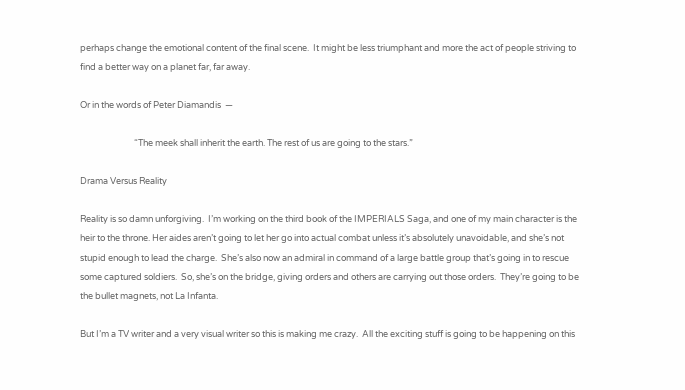perhaps change the emotional content of the final scene.  It might be less triumphant and more the act of people striving to find a better way on a planet far, far away.

Or in the words of Peter Diamandis  —

                           “The meek shall inherit the earth. The rest of us are going to the stars.”

Drama Versus Reality

Reality is so damn unforgiving.  I’m working on the third book of the IMPERIALS Saga, and one of my main character is the heir to the throne. Her aides aren’t going to let her go into actual combat unless it’s absolutely unavoidable, and she’s not stupid enough to lead the charge.  She’s also now an admiral in command of a large battle group that’s going in to rescue some captured soldiers.  So, she’s on the bridge, giving orders and others are carrying out those orders.  They’re going to be the bullet magnets, not La Infanta.

But I’m a TV writer and a very visual writer so this is making me crazy.  All the exciting stuff is going to be happening on this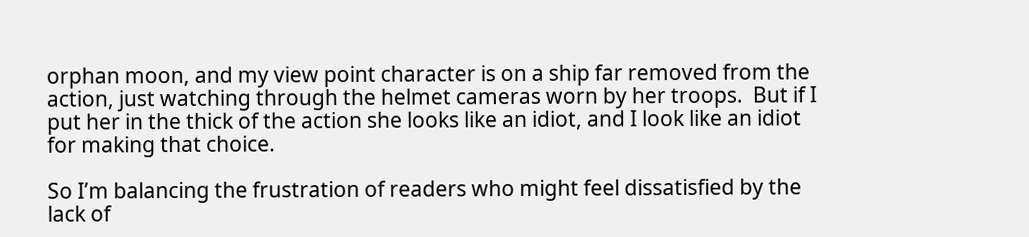orphan moon, and my view point character is on a ship far removed from the action, just watching through the helmet cameras worn by her troops.  But if I put her in the thick of the action she looks like an idiot, and I look like an idiot for making that choice.

So I’m balancing the frustration of readers who might feel dissatisfied by the lack of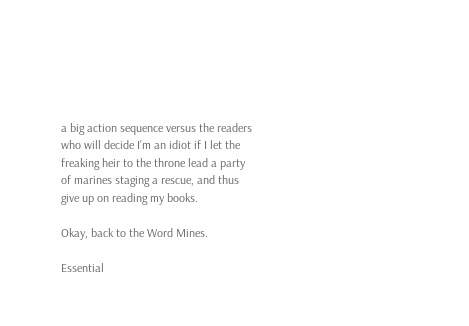a big action sequence versus the readers who will decide I’m an idiot if I let the freaking heir to the throne lead a party of marines staging a rescue, and thus give up on reading my books.

Okay, back to the Word Mines.

Essential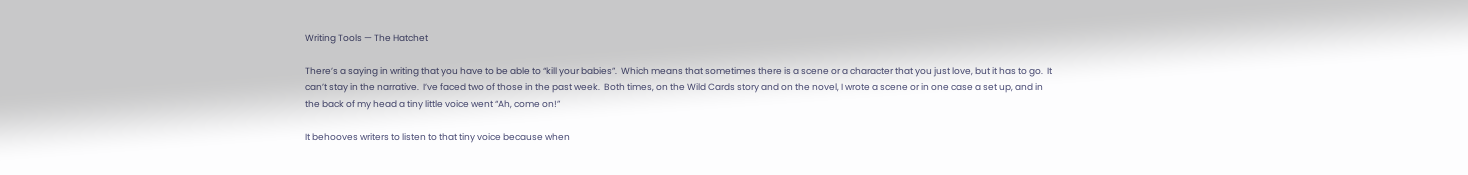Writing Tools — The Hatchet

There’s a saying in writing that you have to be able to “kill your babies”.  Which means that sometimes there is a scene or a character that you just love, but it has to go.  It can’t stay in the narrative.  I’ve faced two of those in the past week.  Both times, on the Wild Cards story and on the novel, I wrote a scene or in one case a set up, and in the back of my head a tiny little voice went “Ah, come on!”

It behooves writers to listen to that tiny voice because when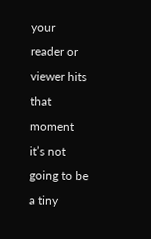your reader or viewer hits that moment it’s not going to be a tiny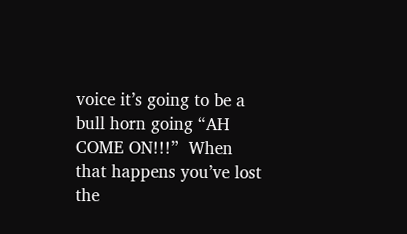voice it’s going to be a bull horn going “AH COME ON!!!”  When that happens you’ve lost the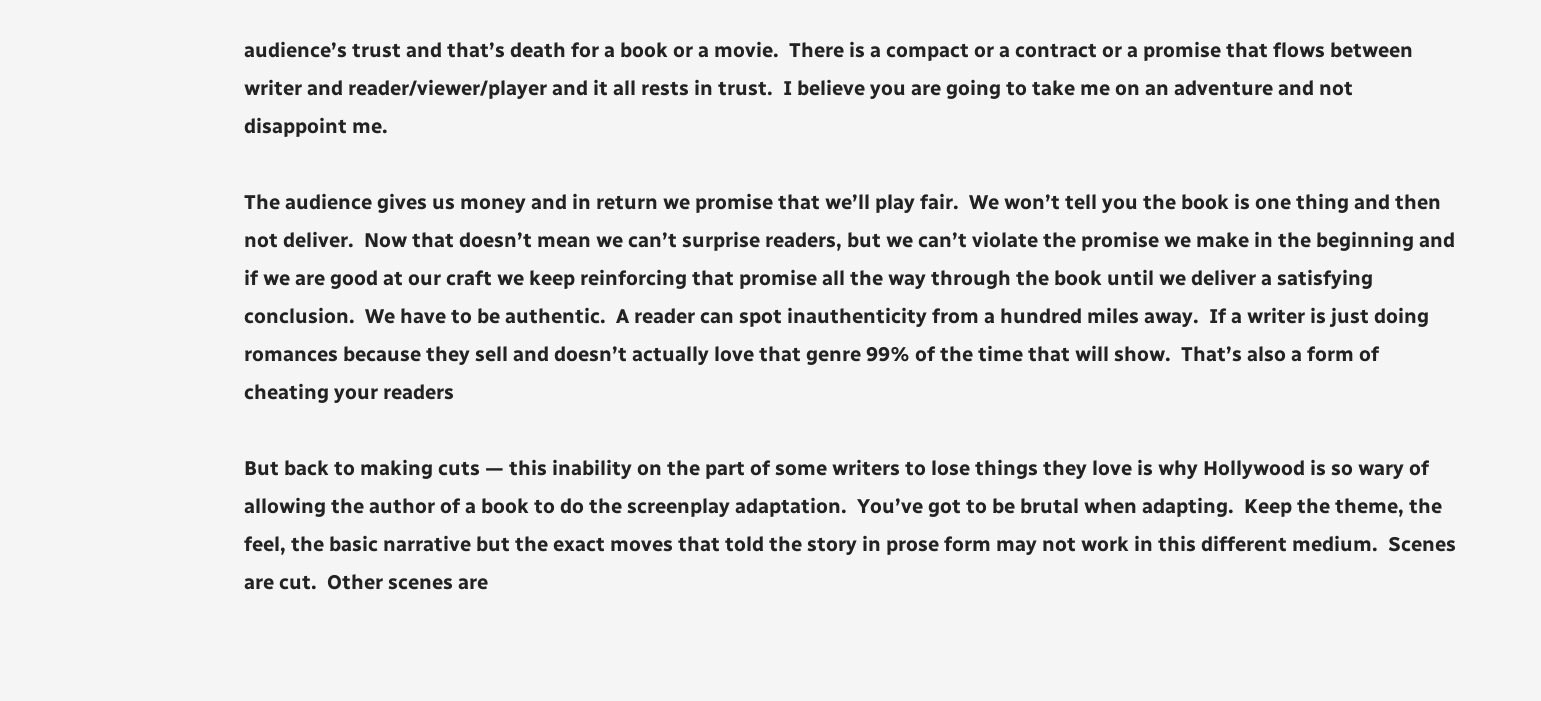audience’s trust and that’s death for a book or a movie.  There is a compact or a contract or a promise that flows between writer and reader/viewer/player and it all rests in trust.  I believe you are going to take me on an adventure and not disappoint me.

The audience gives us money and in return we promise that we’ll play fair.  We won’t tell you the book is one thing and then not deliver.  Now that doesn’t mean we can’t surprise readers, but we can’t violate the promise we make in the beginning and if we are good at our craft we keep reinforcing that promise all the way through the book until we deliver a satisfying conclusion.  We have to be authentic.  A reader can spot inauthenticity from a hundred miles away.  If a writer is just doing romances because they sell and doesn’t actually love that genre 99% of the time that will show.  That’s also a form of cheating your readers

But back to making cuts — this inability on the part of some writers to lose things they love is why Hollywood is so wary of allowing the author of a book to do the screenplay adaptation.  You’ve got to be brutal when adapting.  Keep the theme, the feel, the basic narrative but the exact moves that told the story in prose form may not work in this different medium.  Scenes are cut.  Other scenes are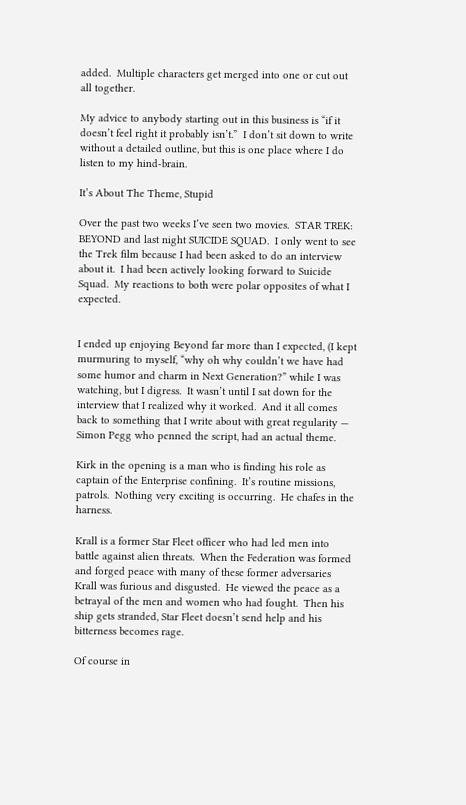added.  Multiple characters get merged into one or cut out all together.

My advice to anybody starting out in this business is “if it doesn’t feel right it probably isn’t.”  I don’t sit down to write without a detailed outline, but this is one place where I do listen to my hind-brain.

It’s About The Theme, Stupid

Over the past two weeks I’ve seen two movies.  STAR TREK: BEYOND and last night SUICIDE SQUAD.  I only went to see the Trek film because I had been asked to do an interview about it.  I had been actively looking forward to Suicide Squad.  My reactions to both were polar opposites of what I expected.


I ended up enjoying Beyond far more than I expected, (I kept murmuring to myself, “why oh why couldn’t we have had some humor and charm in Next Generation?” while I was watching, but I digress.  It wasn’t until I sat down for the interview that I realized why it worked.  And it all comes back to something that I write about with great regularity — Simon Pegg who penned the script, had an actual theme.

Kirk in the opening is a man who is finding his role as captain of the Enterprise confining.  It’s routine missions, patrols.  Nothing very exciting is occurring.  He chafes in the harness.

Krall is a former Star Fleet officer who had led men into battle against alien threats.  When the Federation was formed and forged peace with many of these former adversaries Krall was furious and disgusted.  He viewed the peace as a betrayal of the men and women who had fought.  Then his ship gets stranded, Star Fleet doesn’t send help and his bitterness becomes rage.

Of course in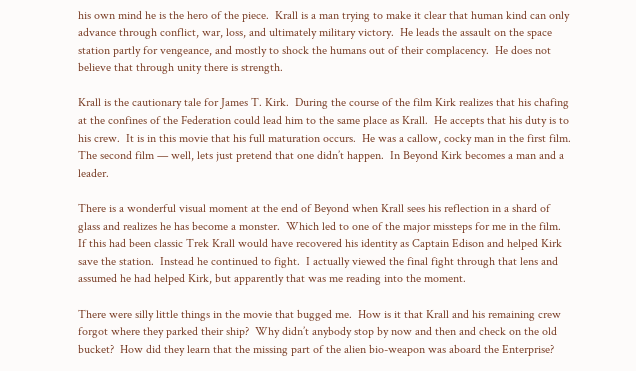his own mind he is the hero of the piece.  Krall is a man trying to make it clear that human kind can only advance through conflict, war, loss, and ultimately military victory.  He leads the assault on the space station partly for vengeance, and mostly to shock the humans out of their complacency.  He does not believe that through unity there is strength.

Krall is the cautionary tale for James T. Kirk.  During the course of the film Kirk realizes that his chafing at the confines of the Federation could lead him to the same place as Krall.  He accepts that his duty is to his crew.  It is in this movie that his full maturation occurs.  He was a callow, cocky man in the first film.  The second film — well, lets just pretend that one didn’t happen.  In Beyond Kirk becomes a man and a leader.

There is a wonderful visual moment at the end of Beyond when Krall sees his reflection in a shard of glass and realizes he has become a monster.  Which led to one of the major missteps for me in the film.  If this had been classic Trek Krall would have recovered his identity as Captain Edison and helped Kirk save the station.  Instead he continued to fight.  I actually viewed the final fight through that lens and assumed he had helped Kirk, but apparently that was me reading into the moment.

There were silly little things in the movie that bugged me.  How is it that Krall and his remaining crew forgot where they parked their ship?  Why didn’t anybody stop by now and then and check on the old bucket?  How did they learn that the missing part of the alien bio-weapon was aboard the Enterprise?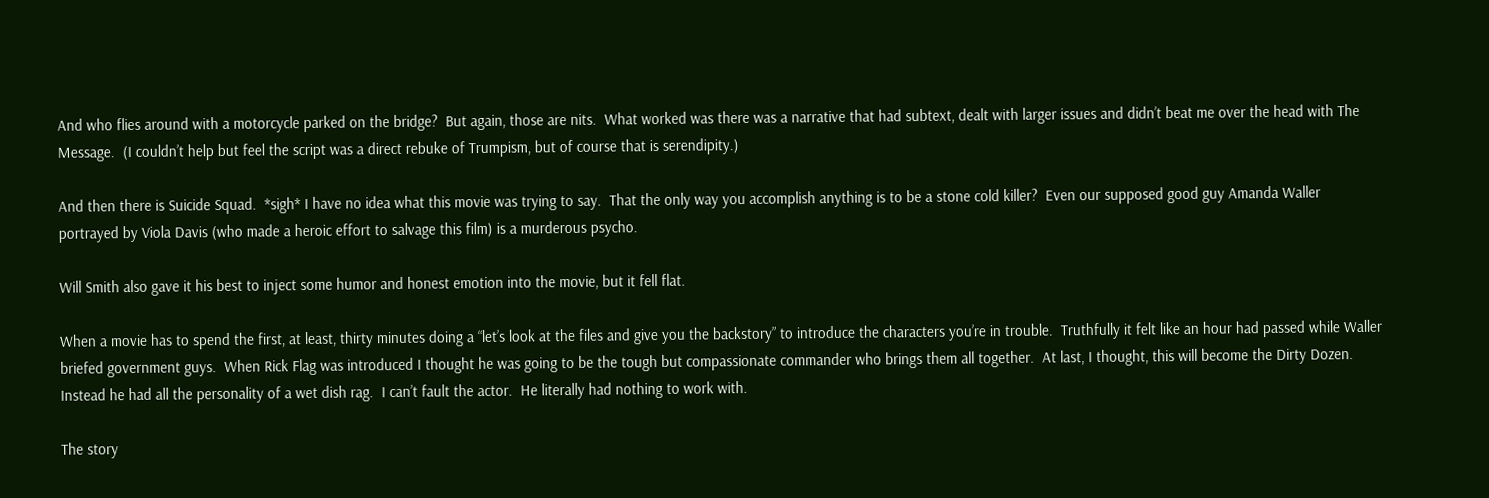And who flies around with a motorcycle parked on the bridge?  But again, those are nits.  What worked was there was a narrative that had subtext, dealt with larger issues and didn’t beat me over the head with The Message.  (I couldn’t help but feel the script was a direct rebuke of Trumpism, but of course that is serendipity.)

And then there is Suicide Squad.  *sigh* I have no idea what this movie was trying to say.  That the only way you accomplish anything is to be a stone cold killer?  Even our supposed good guy Amanda Waller portrayed by Viola Davis (who made a heroic effort to salvage this film) is a murderous psycho.

Will Smith also gave it his best to inject some humor and honest emotion into the movie, but it fell flat.

When a movie has to spend the first, at least, thirty minutes doing a “let’s look at the files and give you the backstory” to introduce the characters you’re in trouble.  Truthfully it felt like an hour had passed while Waller briefed government guys.  When Rick Flag was introduced I thought he was going to be the tough but compassionate commander who brings them all together.  At last, I thought, this will become the Dirty Dozen.  Instead he had all the personality of a wet dish rag.  I can’t fault the actor.  He literally had nothing to work with.

The story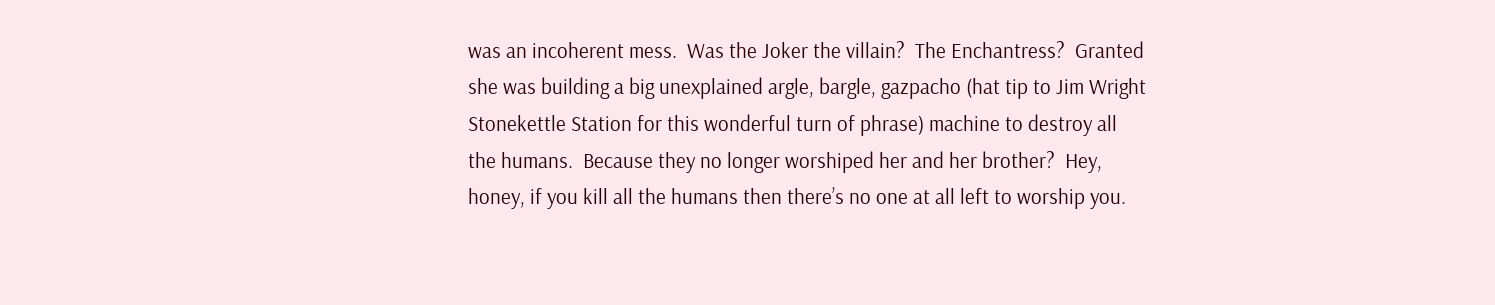was an incoherent mess.  Was the Joker the villain?  The Enchantress?  Granted she was building a big unexplained argle, bargle, gazpacho (hat tip to Jim Wright Stonekettle Station for this wonderful turn of phrase) machine to destroy all the humans.  Because they no longer worshiped her and her brother?  Hey, honey, if you kill all the humans then there’s no one at all left to worship you.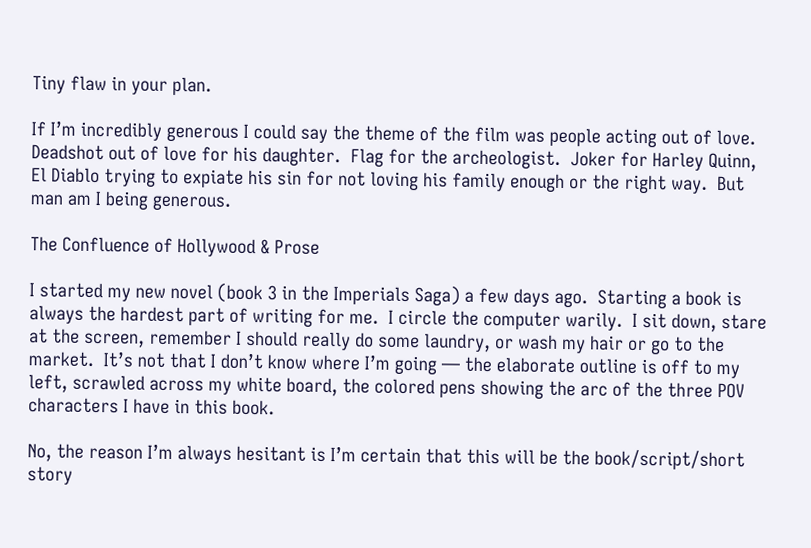Tiny flaw in your plan.

If I’m incredibly generous I could say the theme of the film was people acting out of love.  Deadshot out of love for his daughter.  Flag for the archeologist.  Joker for Harley Quinn, El Diablo trying to expiate his sin for not loving his family enough or the right way.  But man am I being generous.

The Confluence of Hollywood & Prose

I started my new novel (book 3 in the Imperials Saga) a few days ago.  Starting a book is always the hardest part of writing for me.  I circle the computer warily.  I sit down, stare at the screen, remember I should really do some laundry, or wash my hair or go to the market.  It’s not that I don’t know where I’m going — the elaborate outline is off to my left, scrawled across my white board, the colored pens showing the arc of the three POV characters I have in this book.

No, the reason I’m always hesitant is I’m certain that this will be the book/script/short story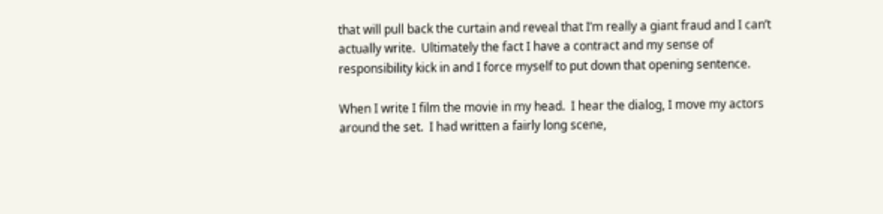that will pull back the curtain and reveal that I’m really a giant fraud and I can’t actually write.  Ultimately the fact I have a contract and my sense of responsibility kick in and I force myself to put down that opening sentence.

When I write I film the movie in my head.  I hear the dialog, I move my actors around the set.  I had written a fairly long scene,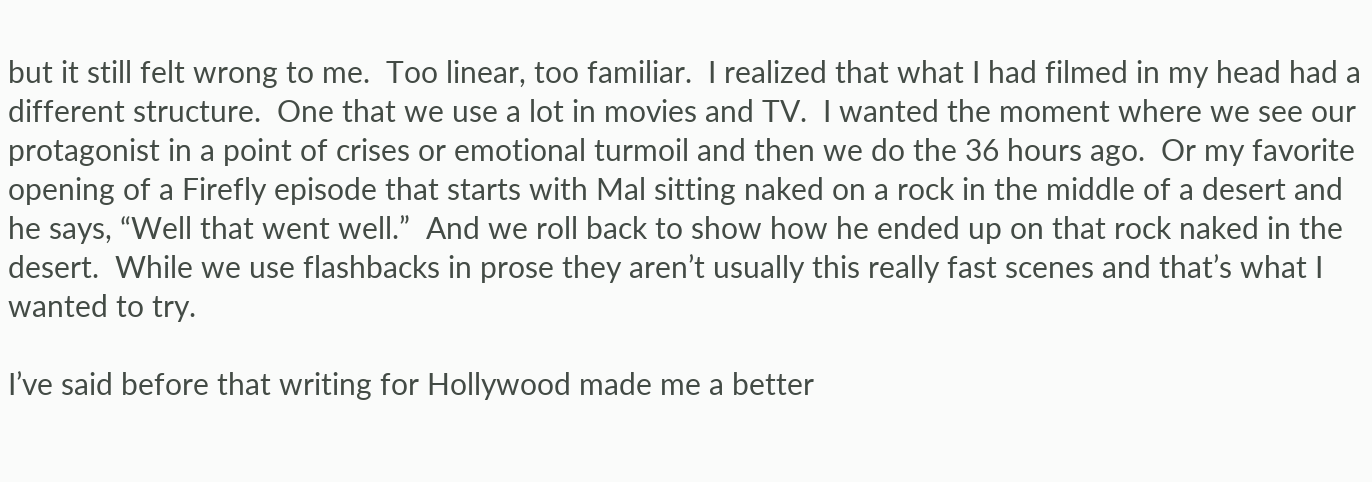but it still felt wrong to me.  Too linear, too familiar.  I realized that what I had filmed in my head had a different structure.  One that we use a lot in movies and TV.  I wanted the moment where we see our protagonist in a point of crises or emotional turmoil and then we do the 36 hours ago.  Or my favorite opening of a Firefly episode that starts with Mal sitting naked on a rock in the middle of a desert and he says, “Well that went well.”  And we roll back to show how he ended up on that rock naked in the desert.  While we use flashbacks in prose they aren’t usually this really fast scenes and that’s what I wanted to try.

I’ve said before that writing for Hollywood made me a better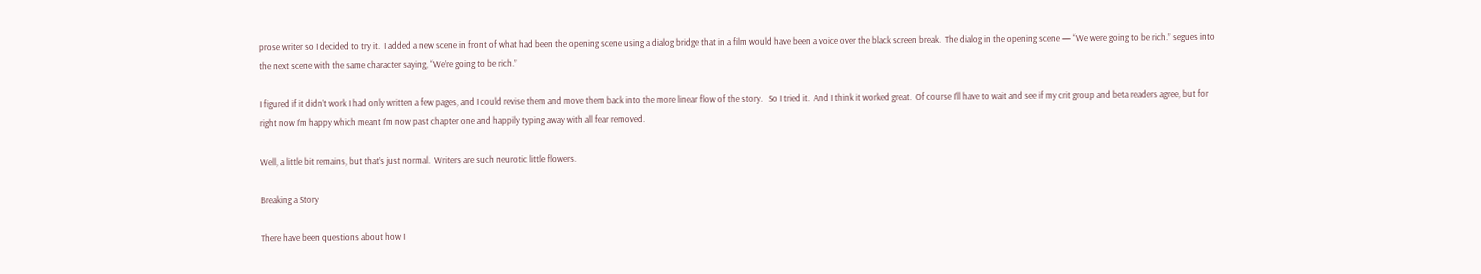prose writer so I decided to try it.  I added a new scene in front of what had been the opening scene using a dialog bridge that in a film would have been a voice over the black screen break.  The dialog in the opening scene — “We were going to be rich.” segues into the next scene with the same character saying, “We’re going to be rich.”

I figured if it didn’t work I had only written a few pages, and I could revise them and move them back into the more linear flow of the story.   So I tried it.  And I think it worked great.  Of course I’ll have to wait and see if my crit group and beta readers agree, but for right now I’m happy which meant I’m now past chapter one and happily typing away with all fear removed.

Well, a little bit remains, but that’s just normal.  Writers are such neurotic little flowers.

Breaking a Story

There have been questions about how I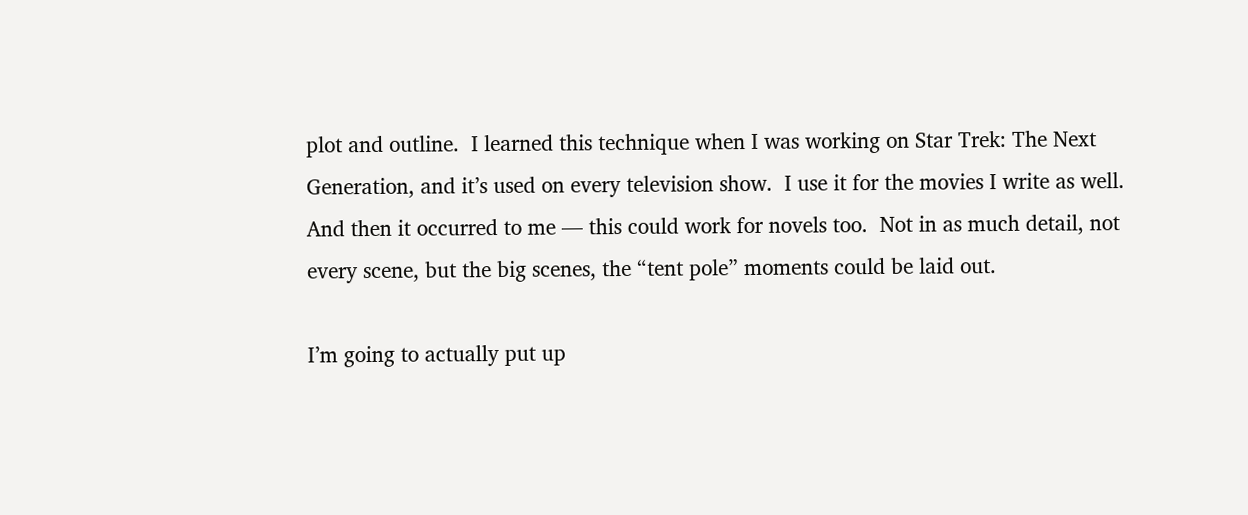plot and outline.  I learned this technique when I was working on Star Trek: The Next Generation, and it’s used on every television show.  I use it for the movies I write as well.  And then it occurred to me — this could work for novels too.  Not in as much detail, not every scene, but the big scenes, the “tent pole” moments could be laid out.

I’m going to actually put up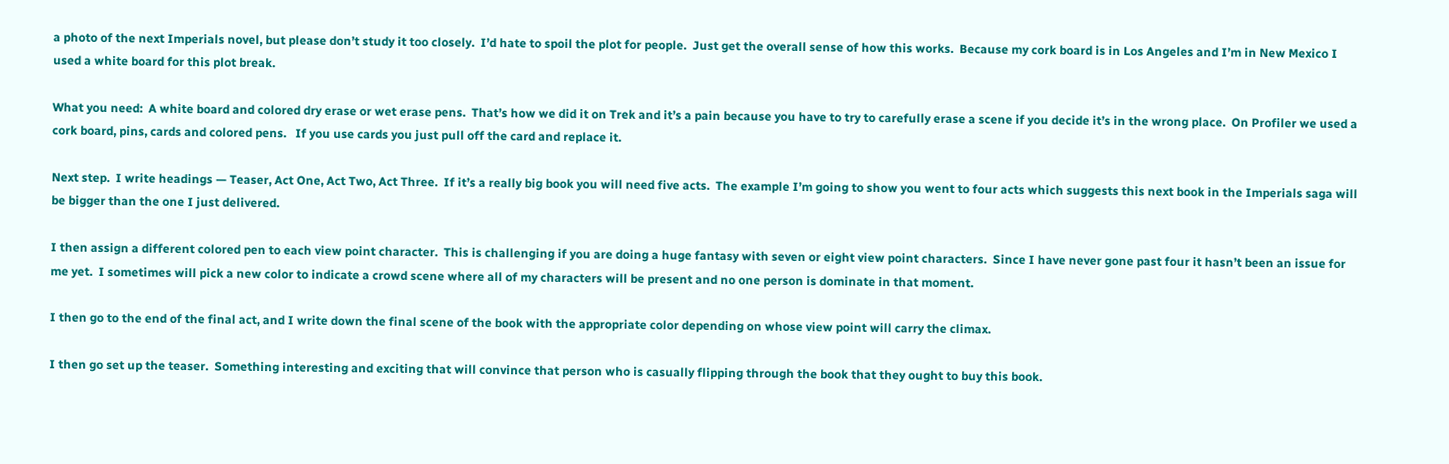a photo of the next Imperials novel, but please don’t study it too closely.  I’d hate to spoil the plot for people.  Just get the overall sense of how this works.  Because my cork board is in Los Angeles and I’m in New Mexico I used a white board for this plot break.

What you need:  A white board and colored dry erase or wet erase pens.  That’s how we did it on Trek and it’s a pain because you have to try to carefully erase a scene if you decide it’s in the wrong place.  On Profiler we used a cork board, pins, cards and colored pens.   If you use cards you just pull off the card and replace it.

Next step.  I write headings — Teaser, Act One, Act Two, Act Three.  If it’s a really big book you will need five acts.  The example I’m going to show you went to four acts which suggests this next book in the Imperials saga will be bigger than the one I just delivered.

I then assign a different colored pen to each view point character.  This is challenging if you are doing a huge fantasy with seven or eight view point characters.  Since I have never gone past four it hasn’t been an issue for me yet.  I sometimes will pick a new color to indicate a crowd scene where all of my characters will be present and no one person is dominate in that moment.

I then go to the end of the final act, and I write down the final scene of the book with the appropriate color depending on whose view point will carry the climax.

I then go set up the teaser.  Something interesting and exciting that will convince that person who is casually flipping through the book that they ought to buy this book.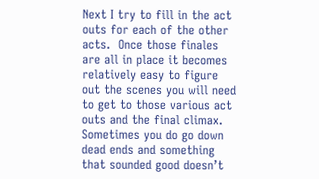Next I try to fill in the act outs for each of the other acts.  Once those finales are all in place it becomes relatively easy to figure out the scenes you will need to get to those various act outs and the final climax.  Sometimes you do go down dead ends and something that sounded good doesn’t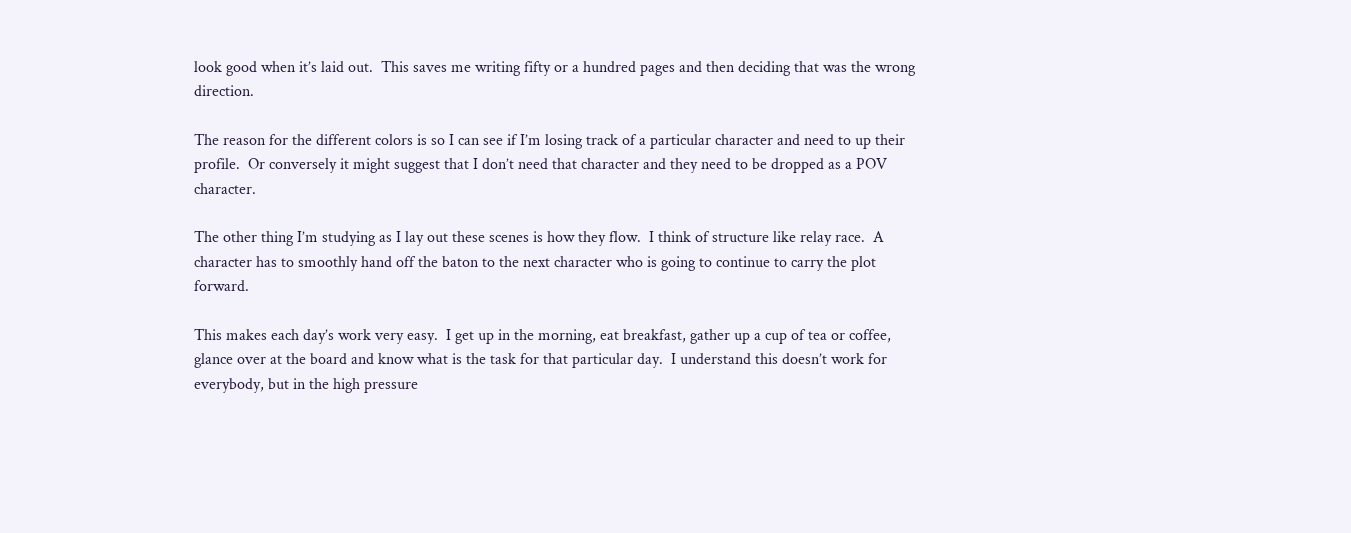look good when it’s laid out.  This saves me writing fifty or a hundred pages and then deciding that was the wrong direction.

The reason for the different colors is so I can see if I’m losing track of a particular character and need to up their profile.  Or conversely it might suggest that I don’t need that character and they need to be dropped as a POV character.

The other thing I’m studying as I lay out these scenes is how they flow.  I think of structure like relay race.  A character has to smoothly hand off the baton to the next character who is going to continue to carry the plot forward.

This makes each day’s work very easy.  I get up in the morning, eat breakfast, gather up a cup of tea or coffee, glance over at the board and know what is the task for that particular day.  I understand this doesn’t work for everybody, but in the high pressure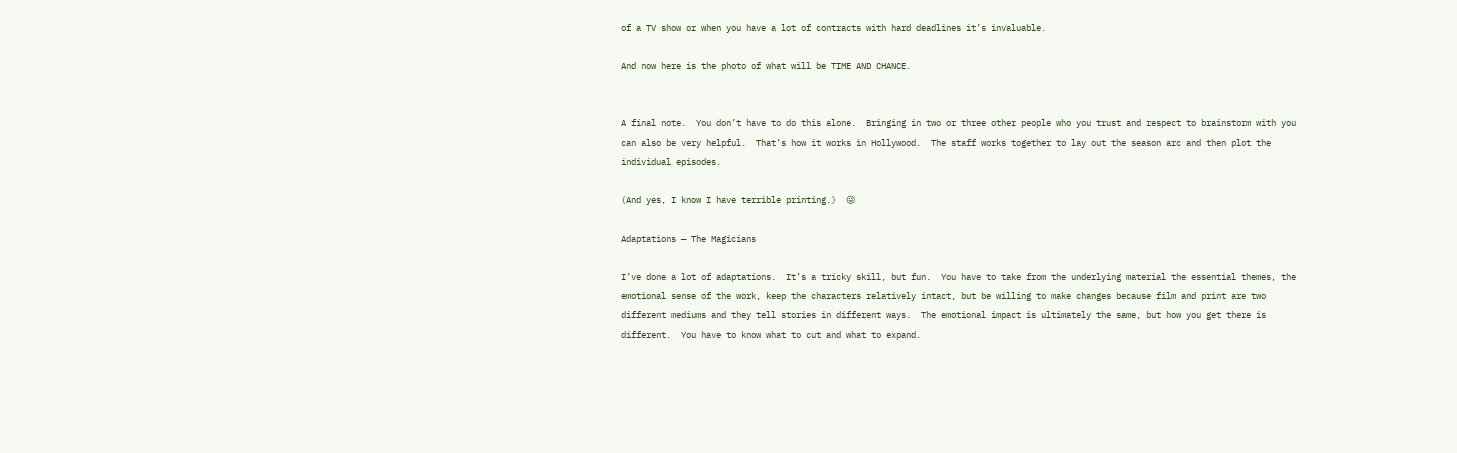of a TV show or when you have a lot of contracts with hard deadlines it’s invaluable.

And now here is the photo of what will be TIME AND CHANCE.


A final note.  You don’t have to do this alone.  Bringing in two or three other people who you trust and respect to brainstorm with you can also be very helpful.  That’s how it works in Hollywood.  The staff works together to lay out the season arc and then plot the individual episodes.

(And yes, I know I have terrible printing.)  😜

Adaptations — The Magicians

I’ve done a lot of adaptations.  It’s a tricky skill, but fun.  You have to take from the underlying material the essential themes, the emotional sense of the work, keep the characters relatively intact, but be willing to make changes because film and print are two different mediums and they tell stories in different ways.  The emotional impact is ultimately the same, but how you get there is different.  You have to know what to cut and what to expand.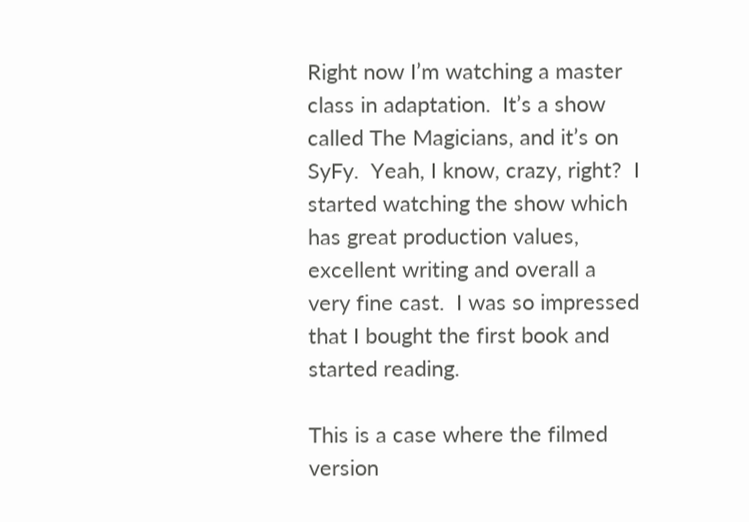Right now I’m watching a master class in adaptation.  It’s a show called The Magicians, and it’s on SyFy.  Yeah, I know, crazy, right?  I started watching the show which has great production values, excellent writing and overall a very fine cast.  I was so impressed that I bought the first book and started reading.

This is a case where the filmed version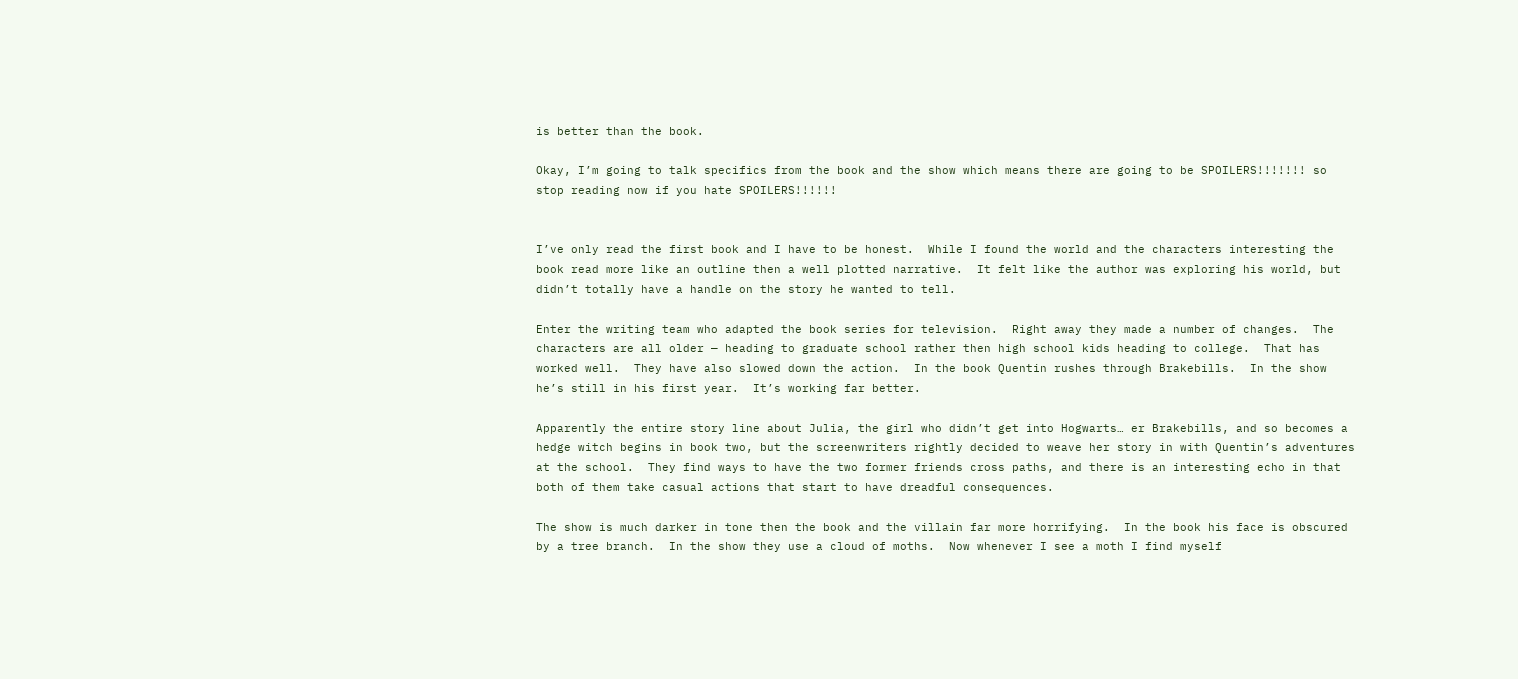is better than the book.

Okay, I’m going to talk specifics from the book and the show which means there are going to be SPOILERS!!!!!!! so stop reading now if you hate SPOILERS!!!!!!


I’ve only read the first book and I have to be honest.  While I found the world and the characters interesting the book read more like an outline then a well plotted narrative.  It felt like the author was exploring his world, but didn’t totally have a handle on the story he wanted to tell.

Enter the writing team who adapted the book series for television.  Right away they made a number of changes.  The characters are all older — heading to graduate school rather then high school kids heading to college.  That has worked well.  They have also slowed down the action.  In the book Quentin rushes through Brakebills.  In the show he’s still in his first year.  It’s working far better.

Apparently the entire story line about Julia, the girl who didn’t get into Hogwarts… er Brakebills, and so becomes a hedge witch begins in book two, but the screenwriters rightly decided to weave her story in with Quentin’s adventures at the school.  They find ways to have the two former friends cross paths, and there is an interesting echo in that both of them take casual actions that start to have dreadful consequences.

The show is much darker in tone then the book and the villain far more horrifying.  In the book his face is obscured by a tree branch.  In the show they use a cloud of moths.  Now whenever I see a moth I find myself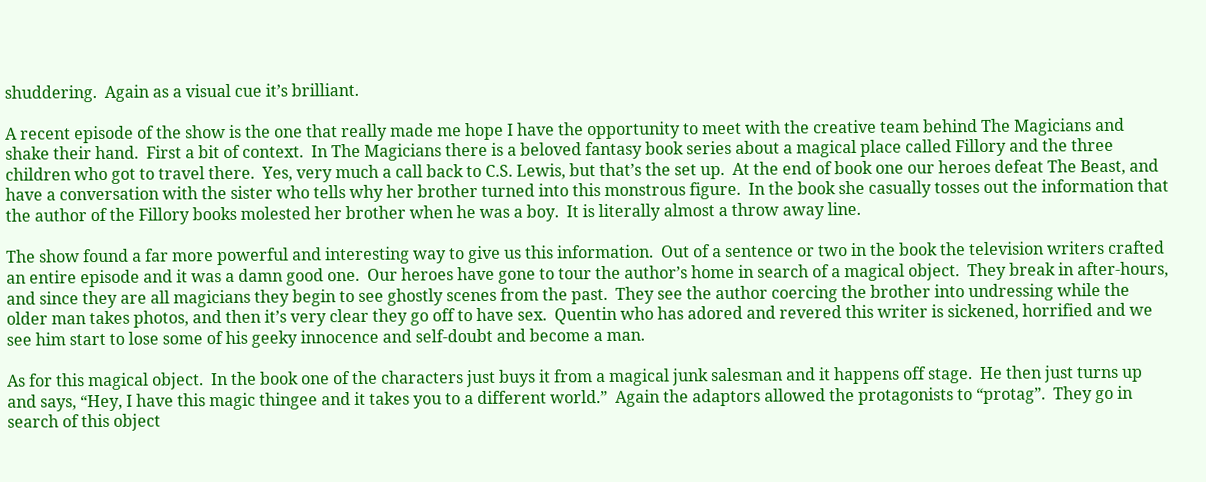shuddering.  Again as a visual cue it’s brilliant.

A recent episode of the show is the one that really made me hope I have the opportunity to meet with the creative team behind The Magicians and shake their hand.  First a bit of context.  In The Magicians there is a beloved fantasy book series about a magical place called Fillory and the three children who got to travel there.  Yes, very much a call back to C.S. Lewis, but that’s the set up.  At the end of book one our heroes defeat The Beast, and have a conversation with the sister who tells why her brother turned into this monstrous figure.  In the book she casually tosses out the information that the author of the Fillory books molested her brother when he was a boy.  It is literally almost a throw away line.

The show found a far more powerful and interesting way to give us this information.  Out of a sentence or two in the book the television writers crafted an entire episode and it was a damn good one.  Our heroes have gone to tour the author’s home in search of a magical object.  They break in after-hours, and since they are all magicians they begin to see ghostly scenes from the past.  They see the author coercing the brother into undressing while the older man takes photos, and then it’s very clear they go off to have sex.  Quentin who has adored and revered this writer is sickened, horrified and we see him start to lose some of his geeky innocence and self-doubt and become a man.

As for this magical object.  In the book one of the characters just buys it from a magical junk salesman and it happens off stage.  He then just turns up and says, “Hey, I have this magic thingee and it takes you to a different world.”  Again the adaptors allowed the protagonists to “protag”.  They go in search of this object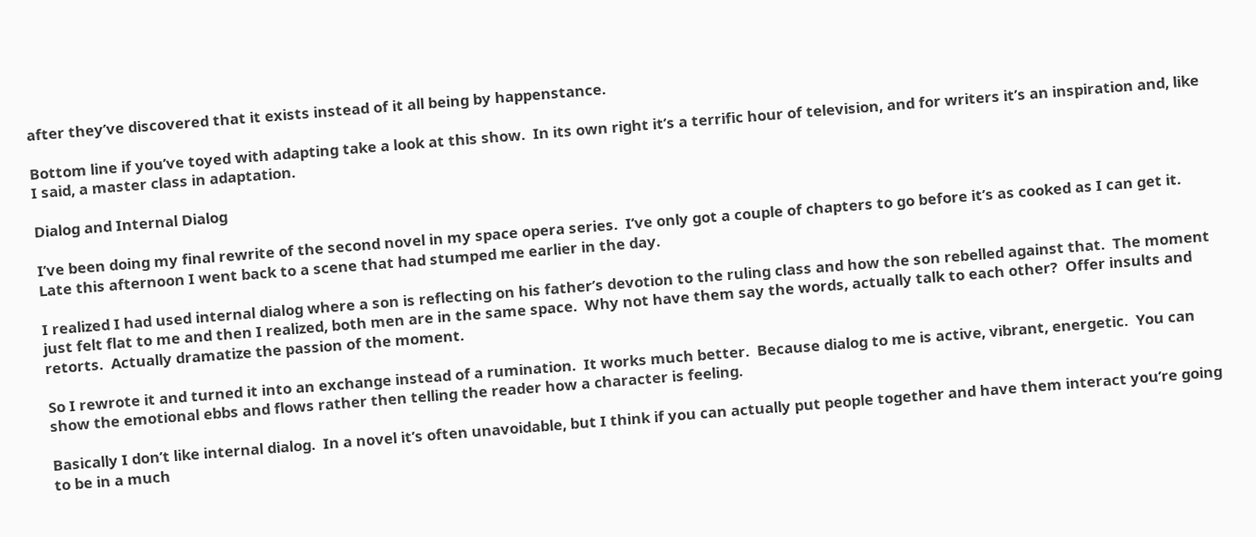after they’ve discovered that it exists instead of it all being by happenstance.

Bottom line if you’ve toyed with adapting take a look at this show.  In its own right it’s a terrific hour of television, and for writers it’s an inspiration and, like I said, a master class in adaptation.

Dialog and Internal Dialog

I’ve been doing my final rewrite of the second novel in my space opera series.  I’ve only got a couple of chapters to go before it’s as cooked as I can get it.  Late this afternoon I went back to a scene that had stumped me earlier in the day.

I realized I had used internal dialog where a son is reflecting on his father’s devotion to the ruling class and how the son rebelled against that.  The moment just felt flat to me and then I realized, both men are in the same space.  Why not have them say the words, actually talk to each other?  Offer insults and retorts.  Actually dramatize the passion of the moment.

So I rewrote it and turned it into an exchange instead of a rumination.  It works much better.  Because dialog to me is active, vibrant, energetic.  You can show the emotional ebbs and flows rather then telling the reader how a character is feeling.

Basically I don’t like internal dialog.  In a novel it’s often unavoidable, but I think if you can actually put people together and have them interact you’re going to be in a much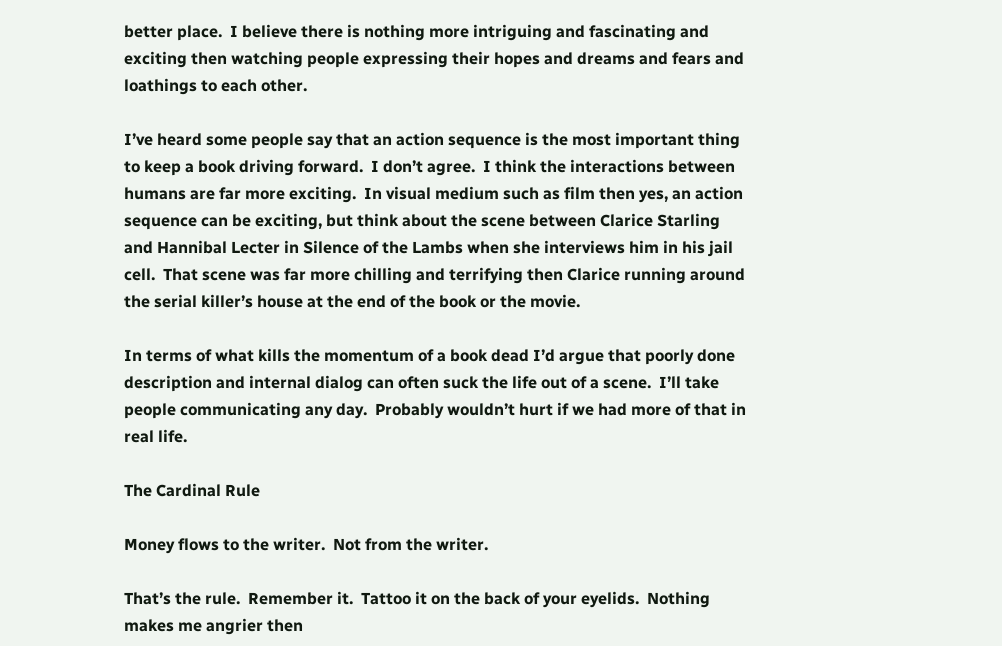better place.  I believe there is nothing more intriguing and fascinating and exciting then watching people expressing their hopes and dreams and fears and loathings to each other.

I’ve heard some people say that an action sequence is the most important thing to keep a book driving forward.  I don’t agree.  I think the interactions between humans are far more exciting.  In visual medium such as film then yes, an action sequence can be exciting, but think about the scene between Clarice Starling and Hannibal Lecter in Silence of the Lambs when she interviews him in his jail cell.  That scene was far more chilling and terrifying then Clarice running around the serial killer’s house at the end of the book or the movie.

In terms of what kills the momentum of a book dead I’d argue that poorly done description and internal dialog can often suck the life out of a scene.  I’ll take people communicating any day.  Probably wouldn’t hurt if we had more of that in real life.

The Cardinal Rule

Money flows to the writer.  Not from the writer.

That’s the rule.  Remember it.  Tattoo it on the back of your eyelids.  Nothing makes me angrier then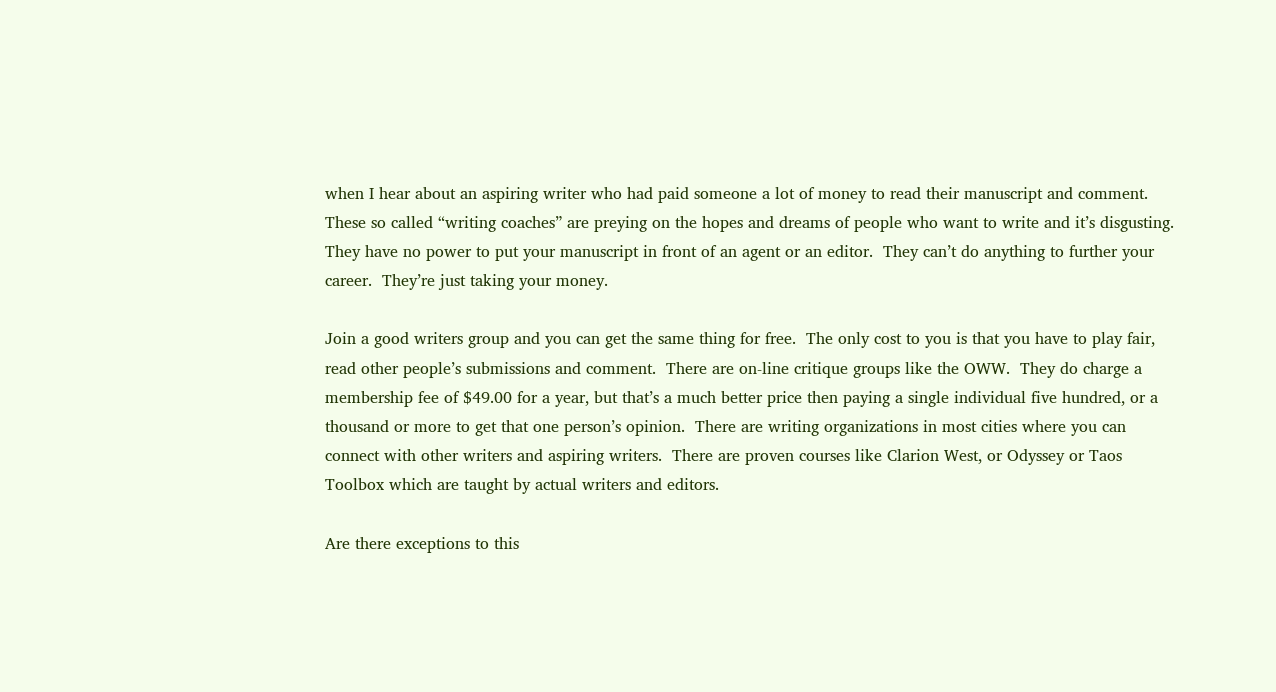when I hear about an aspiring writer who had paid someone a lot of money to read their manuscript and comment.  These so called “writing coaches” are preying on the hopes and dreams of people who want to write and it’s disgusting.  They have no power to put your manuscript in front of an agent or an editor.  They can’t do anything to further your career.  They’re just taking your money.

Join a good writers group and you can get the same thing for free.  The only cost to you is that you have to play fair, read other people’s submissions and comment.  There are on-line critique groups like the OWW.  They do charge a membership fee of $49.00 for a year, but that’s a much better price then paying a single individual five hundred, or a thousand or more to get that one person’s opinion.  There are writing organizations in most cities where you can connect with other writers and aspiring writers.  There are proven courses like Clarion West, or Odyssey or Taos Toolbox which are taught by actual writers and editors.

Are there exceptions to this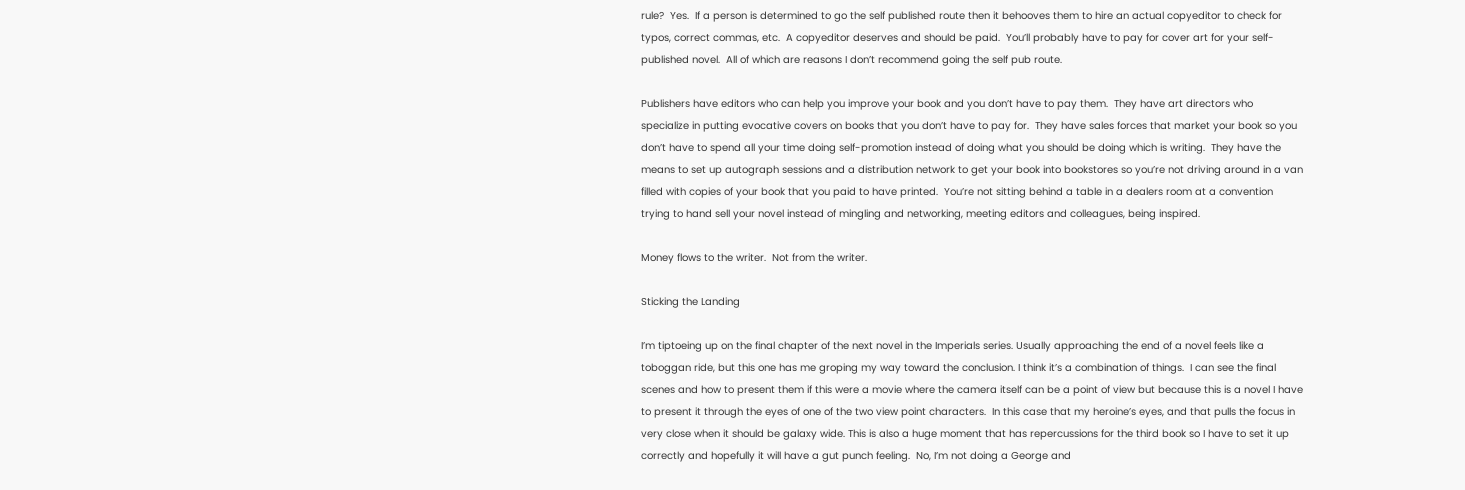rule?  Yes.  If a person is determined to go the self published route then it behooves them to hire an actual copyeditor to check for typos, correct commas, etc.  A copyeditor deserves and should be paid.  You’ll probably have to pay for cover art for your self-published novel.  All of which are reasons I don’t recommend going the self pub route.

Publishers have editors who can help you improve your book and you don’t have to pay them.  They have art directors who specialize in putting evocative covers on books that you don’t have to pay for.  They have sales forces that market your book so you don’t have to spend all your time doing self-promotion instead of doing what you should be doing which is writing.  They have the means to set up autograph sessions and a distribution network to get your book into bookstores so you’re not driving around in a van filled with copies of your book that you paid to have printed.  You’re not sitting behind a table in a dealers room at a convention trying to hand sell your novel instead of mingling and networking, meeting editors and colleagues, being inspired.

Money flows to the writer.  Not from the writer.

Sticking the Landing

I’m tiptoeing up on the final chapter of the next novel in the Imperials series. Usually approaching the end of a novel feels like a toboggan ride, but this one has me groping my way toward the conclusion. I think it’s a combination of things.  I can see the final scenes and how to present them if this were a movie where the camera itself can be a point of view but because this is a novel I have to present it through the eyes of one of the two view point characters.  In this case that my heroine’s eyes, and that pulls the focus in very close when it should be galaxy wide. This is also a huge moment that has repercussions for the third book so I have to set it up correctly and hopefully it will have a gut punch feeling.  No, I’m not doing a George and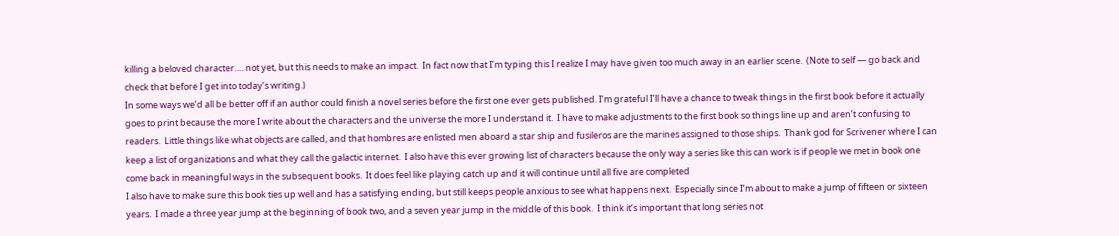killing a beloved character…. not yet, but this needs to make an impact.  In fact now that I’m typing this I realize I may have given too much away in an earlier scene.  (Note to self — go back and check that before I get into today’s writing.)
In some ways we’d all be better off if an author could finish a novel series before the first one ever gets published. I’m grateful I’ll have a chance to tweak things in the first book before it actually goes to print because the more I write about the characters and the universe the more I understand it.  I have to make adjustments to the first book so things line up and aren’t confusing to readers.  Little things like what objects are called, and that hombres are enlisted men aboard a star ship and fusileros are the marines assigned to those ships.  Thank god for Scrivener where I can keep a list of organizations and what they call the galactic internet.  I also have this ever growing list of characters because the only way a series like this can work is if people we met in book one come back in meaningful ways in the subsequent books.  It does feel like playing catch up and it will continue until all five are completed
I also have to make sure this book ties up well and has a satisfying ending, but still keeps people anxious to see what happens next.  Especially since I’m about to make a jump of fifteen or sixteen years.  I made a three year jump at the beginning of book two, and a seven year jump in the middle of this book.  I think it’s important that long series not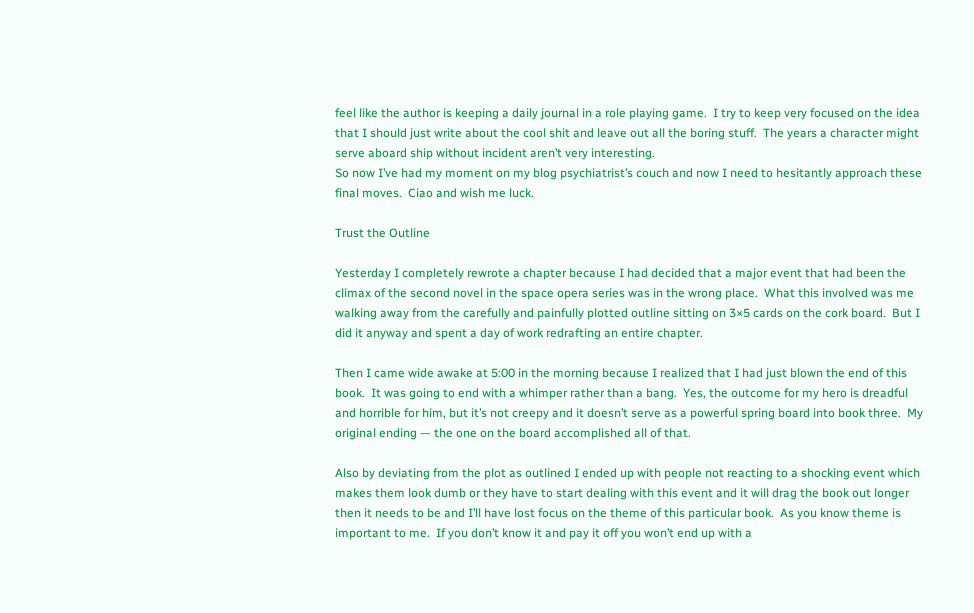feel like the author is keeping a daily journal in a role playing game.  I try to keep very focused on the idea that I should just write about the cool shit and leave out all the boring stuff.  The years a character might serve aboard ship without incident aren’t very interesting.
So now I’ve had my moment on my blog psychiatrist’s couch and now I need to hesitantly approach these final moves.  Ciao and wish me luck.

Trust the Outline

Yesterday I completely rewrote a chapter because I had decided that a major event that had been the climax of the second novel in the space opera series was in the wrong place.  What this involved was me walking away from the carefully and painfully plotted outline sitting on 3×5 cards on the cork board.  But I did it anyway and spent a day of work redrafting an entire chapter.

Then I came wide awake at 5:00 in the morning because I realized that I had just blown the end of this book.  It was going to end with a whimper rather than a bang.  Yes, the outcome for my hero is dreadful and horrible for him, but it’s not creepy and it doesn’t serve as a powerful spring board into book three.  My original ending — the one on the board accomplished all of that.

Also by deviating from the plot as outlined I ended up with people not reacting to a shocking event which makes them look dumb or they have to start dealing with this event and it will drag the book out longer then it needs to be and I’ll have lost focus on the theme of this particular book.  As you know theme is important to me.  If you don’t know it and pay it off you won’t end up with a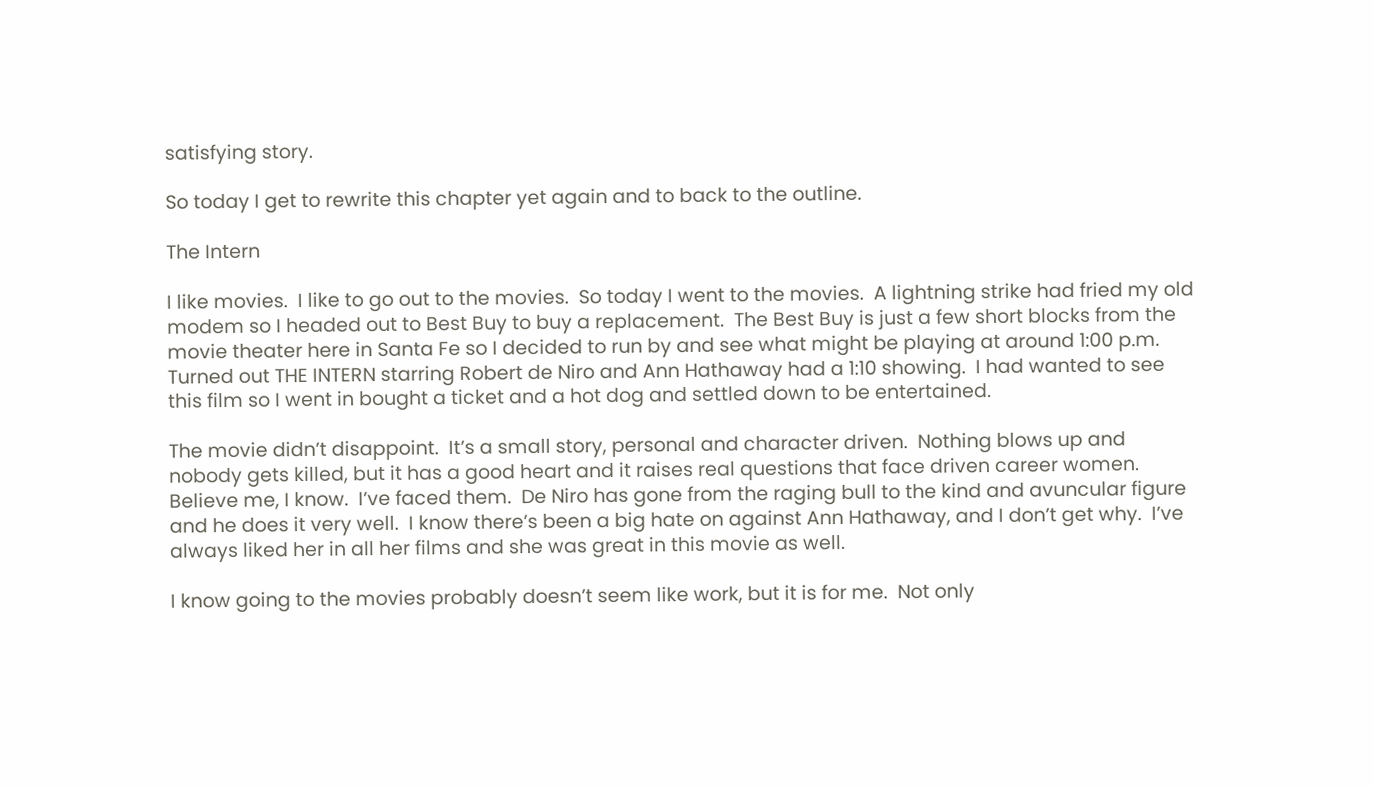satisfying story.

So today I get to rewrite this chapter yet again and to back to the outline.

The Intern

I like movies.  I like to go out to the movies.  So today I went to the movies.  A lightning strike had fried my old modem so I headed out to Best Buy to buy a replacement.  The Best Buy is just a few short blocks from the movie theater here in Santa Fe so I decided to run by and see what might be playing at around 1:00 p.m.  Turned out THE INTERN starring Robert de Niro and Ann Hathaway had a 1:10 showing.  I had wanted to see this film so I went in bought a ticket and a hot dog and settled down to be entertained.

The movie didn’t disappoint.  It’s a small story, personal and character driven.  Nothing blows up and nobody gets killed, but it has a good heart and it raises real questions that face driven career women.  Believe me, I know.  I’ve faced them.  De Niro has gone from the raging bull to the kind and avuncular figure and he does it very well.  I know there’s been a big hate on against Ann Hathaway, and I don’t get why.  I’ve always liked her in all her films and she was great in this movie as well.

I know going to the movies probably doesn’t seem like work, but it is for me.  Not only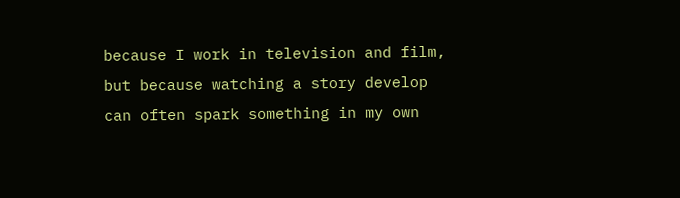because I work in television and film, but because watching a story develop can often spark something in my own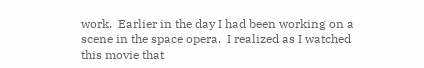work.  Earlier in the day I had been working on a scene in the space opera.  I realized as I watched this movie that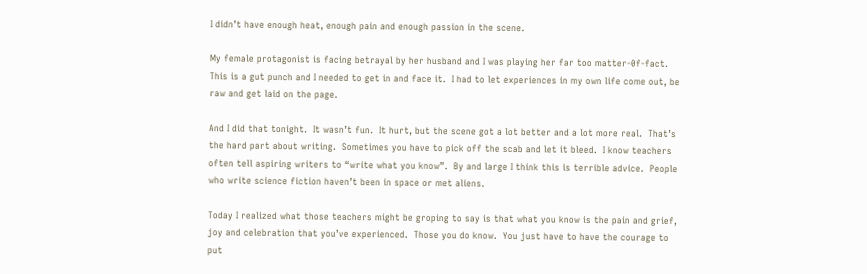I didn’t have enough heat, enough pain and enough passion in the scene.

My female protagonist is facing betrayal by her husband and I was playing her far too matter-0f-fact.  This is a gut punch and I needed to get in and face it.  I had to let experiences in my own life come out, be raw and get laid on the page.

And I did that tonight.  It wasn’t fun.  It hurt, but the scene got a lot better and a lot more real.  That’s the hard part about writing.  Sometimes you have to pick off the scab and let it bleed.  I know teachers often tell aspiring writers to “write what you know”.  By and large I think this is terrible advice.  People who write science fiction haven’t been in space or met aliens.

Today I realized what those teachers might be groping to say is that what you know is the pain and grief, joy and celebration that you’ve experienced.  Those you do know.  You just have to have the courage to put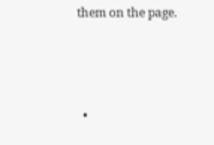them on the page.



  •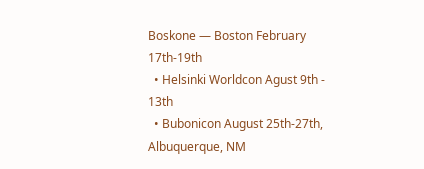Boskone — Boston February 17th-19th
  • Helsinki Worldcon Agust 9th - 13th
  • Bubonicon August 25th-27th, Albuquerque, NM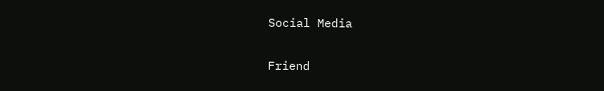Social Media

Friend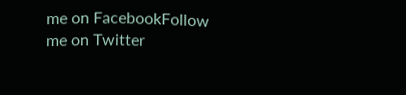me on FacebookFollow me on Twitter